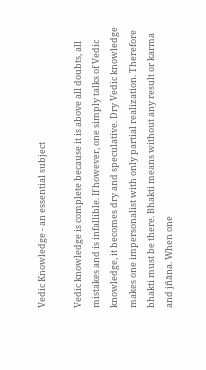Vedic Knowledge - an essential subject

Vedic knowledge is complete because it is above all doubts, all mistakes and is infallible. If however, one simply talks of Vedic knowledge, it becomes dry and speculative. Dry Vedic knowledge makes one impersonalist with only partial realization. Therefore bhakti must be there. Bhakti means without any result or karma and jñāna. When one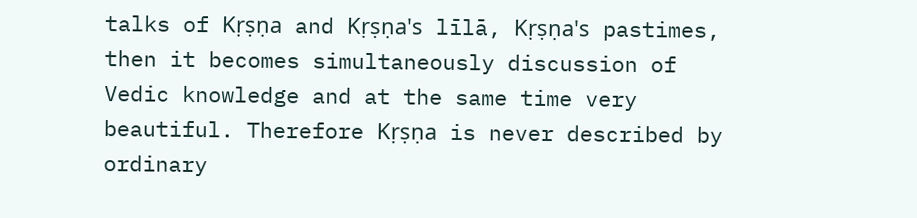talks of Kṛṣṇa and Kṛṣṇa's līlā, Kṛṣṇa's pastimes, then it becomes simultaneously discussion of Vedic knowledge and at the same time very beautiful. Therefore Kṛṣṇa is never described by ordinary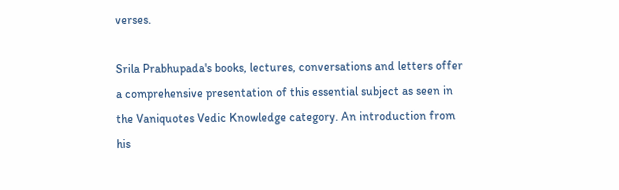verses.

Srila Prabhupada's books, lectures, conversations and letters offer a comprehensive presentation of this essential subject as seen in the Vaniquotes Vedic Knowledge category. An introduction from his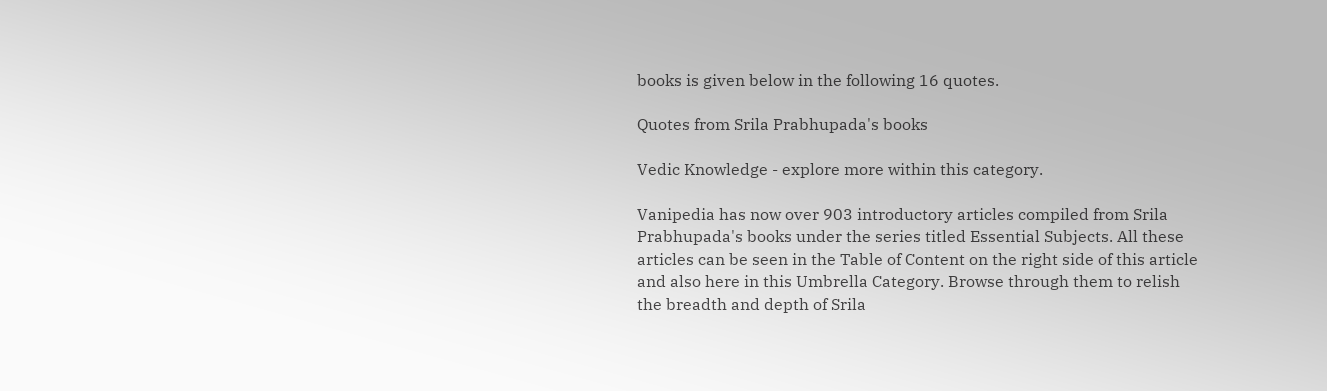books is given below in the following 16 quotes.

Quotes from Srila Prabhupada's books

Vedic Knowledge - explore more within this category.

Vanipedia has now over 903 introductory articles compiled from Srila Prabhupada's books under the series titled Essential Subjects. All these articles can be seen in the Table of Content on the right side of this article and also here in this Umbrella Category. Browse through them to relish the breadth and depth of Srila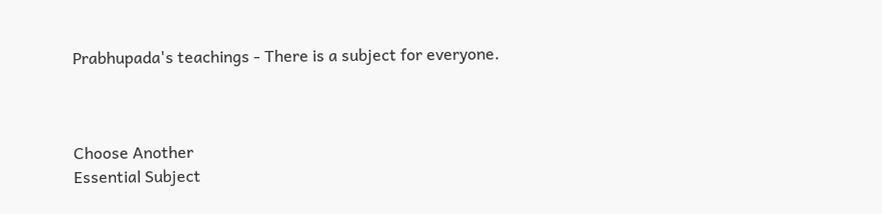Prabhupada's teachings - There is a subject for everyone.



Choose Another
Essential Subject